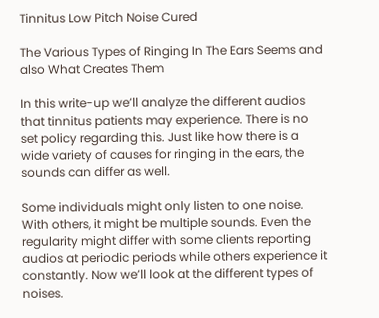Tinnitus Low Pitch Noise Cured

The Various Types of Ringing In The Ears Seems and also What Creates Them

In this write-up we’ll analyze the different audios that tinnitus patients may experience. There is no set policy regarding this. Just like how there is a wide variety of causes for ringing in the ears, the sounds can differ as well.

Some individuals might only listen to one noise. With others, it might be multiple sounds. Even the regularity might differ with some clients reporting audios at periodic periods while others experience it constantly. Now we’ll look at the different types of noises.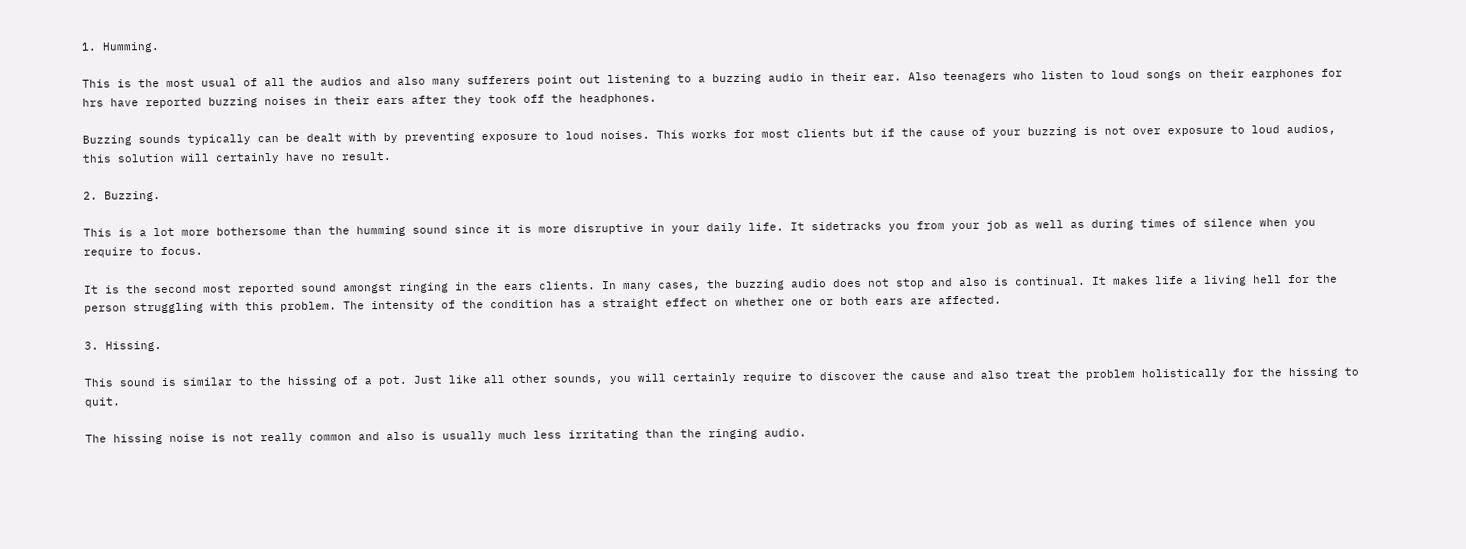1. Humming.

This is the most usual of all the audios and also many sufferers point out listening to a buzzing audio in their ear. Also teenagers who listen to loud songs on their earphones for hrs have reported buzzing noises in their ears after they took off the headphones.

Buzzing sounds typically can be dealt with by preventing exposure to loud noises. This works for most clients but if the cause of your buzzing is not over exposure to loud audios, this solution will certainly have no result.

2. Buzzing.

This is a lot more bothersome than the humming sound since it is more disruptive in your daily life. It sidetracks you from your job as well as during times of silence when you require to focus.

It is the second most reported sound amongst ringing in the ears clients. In many cases, the buzzing audio does not stop and also is continual. It makes life a living hell for the person struggling with this problem. The intensity of the condition has a straight effect on whether one or both ears are affected.

3. Hissing.

This sound is similar to the hissing of a pot. Just like all other sounds, you will certainly require to discover the cause and also treat the problem holistically for the hissing to quit.

The hissing noise is not really common and also is usually much less irritating than the ringing audio.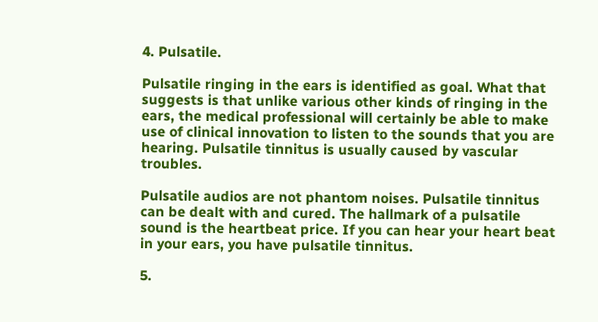4. Pulsatile.

Pulsatile ringing in the ears is identified as goal. What that suggests is that unlike various other kinds of ringing in the ears, the medical professional will certainly be able to make use of clinical innovation to listen to the sounds that you are hearing. Pulsatile tinnitus is usually caused by vascular troubles.

Pulsatile audios are not phantom noises. Pulsatile tinnitus can be dealt with and cured. The hallmark of a pulsatile sound is the heartbeat price. If you can hear your heart beat in your ears, you have pulsatile tinnitus.

5.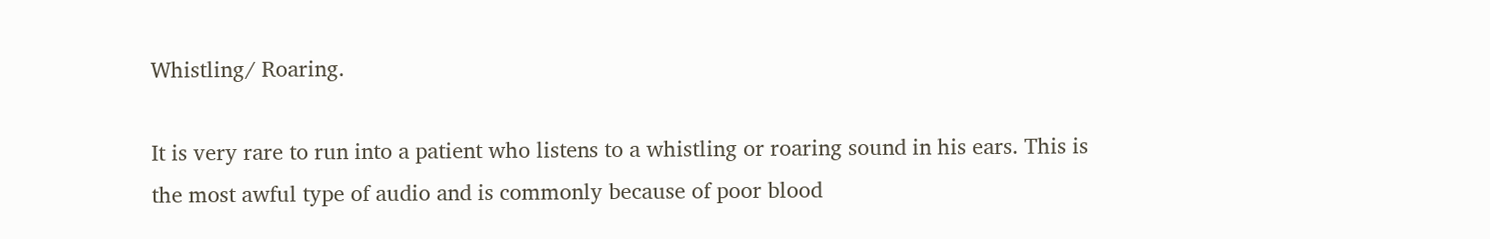Whistling/ Roaring.

It is very rare to run into a patient who listens to a whistling or roaring sound in his ears. This is the most awful type of audio and is commonly because of poor blood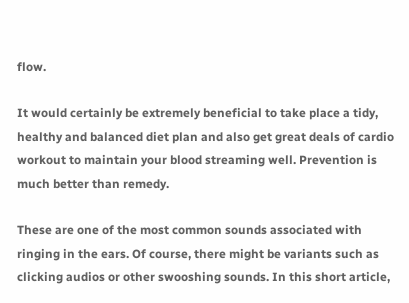flow.

It would certainly be extremely beneficial to take place a tidy, healthy and balanced diet plan and also get great deals of cardio workout to maintain your blood streaming well. Prevention is much better than remedy.

These are one of the most common sounds associated with ringing in the ears. Of course, there might be variants such as clicking audios or other swooshing sounds. In this short article,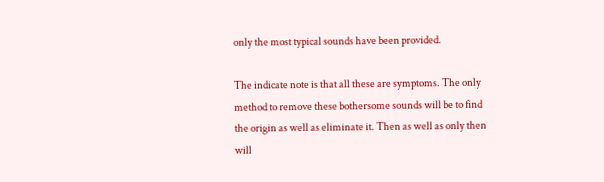only the most typical sounds have been provided.

The indicate note is that all these are symptoms. The only method to remove these bothersome sounds will be to find the origin as well as eliminate it. Then as well as only then will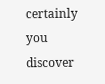certainly you discover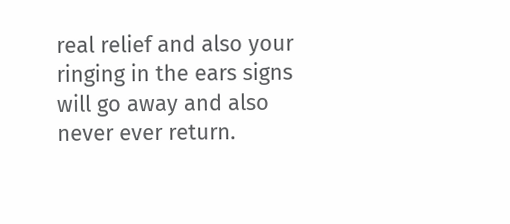real relief and also your ringing in the ears signs will go away and also never ever return.